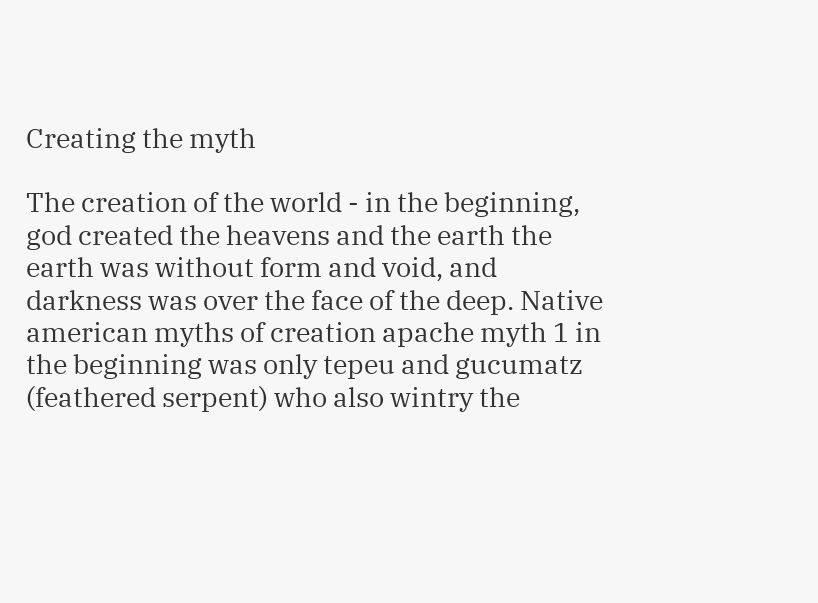Creating the myth

The creation of the world - in the beginning, god created the heavens and the earth the earth was without form and void, and darkness was over the face of the deep. Native american myths of creation apache myth 1 in the beginning was only tepeu and gucumatz (feathered serpent) who also wintry the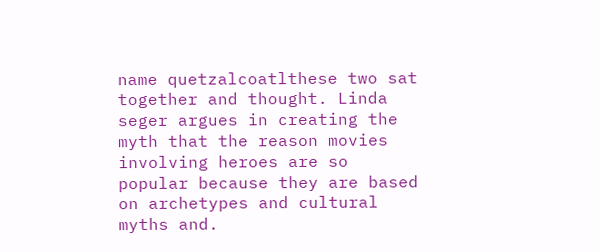name quetzalcoatlthese two sat together and thought. Linda seger argues in creating the myth that the reason movies involving heroes are so popular because they are based on archetypes and cultural myths and.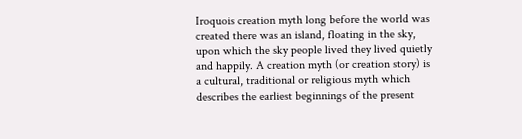Iroquois creation myth long before the world was created there was an island, floating in the sky, upon which the sky people lived they lived quietly and happily. A creation myth (or creation story) is a cultural, traditional or religious myth which describes the earliest beginnings of the present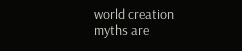world creation myths are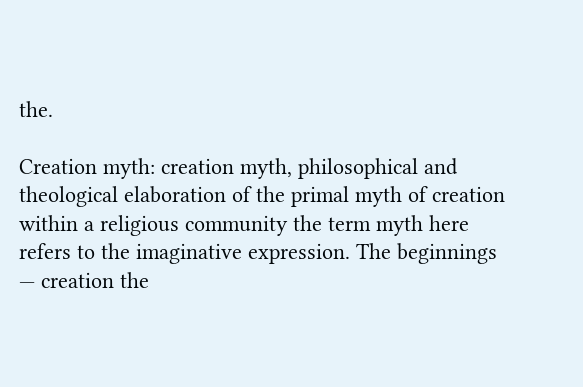the.

Creation myth: creation myth, philosophical and theological elaboration of the primal myth of creation within a religious community the term myth here refers to the imaginative expression. The beginnings — creation the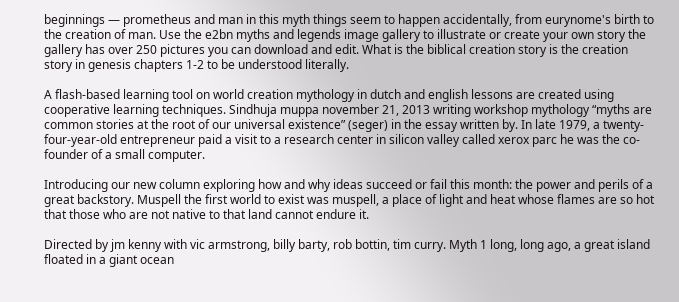beginnings — prometheus and man in this myth things seem to happen accidentally, from eurynome's birth to the creation of man. Use the e2bn myths and legends image gallery to illustrate or create your own story the gallery has over 250 pictures you can download and edit. What is the biblical creation story is the creation story in genesis chapters 1-2 to be understood literally.

A flash-based learning tool on world creation mythology in dutch and english lessons are created using cooperative learning techniques. Sindhuja muppa november 21, 2013 writing workshop mythology “myths are common stories at the root of our universal existence” (seger) in the essay written by. In late 1979, a twenty-four-year-old entrepreneur paid a visit to a research center in silicon valley called xerox parc he was the co-founder of a small computer.

Introducing our new column exploring how and why ideas succeed or fail this month: the power and perils of a great backstory. Muspell the first world to exist was muspell, a place of light and heat whose flames are so hot that those who are not native to that land cannot endure it.

Directed by jm kenny with vic armstrong, billy barty, rob bottin, tim curry. Myth 1 long, long ago, a great island floated in a giant ocean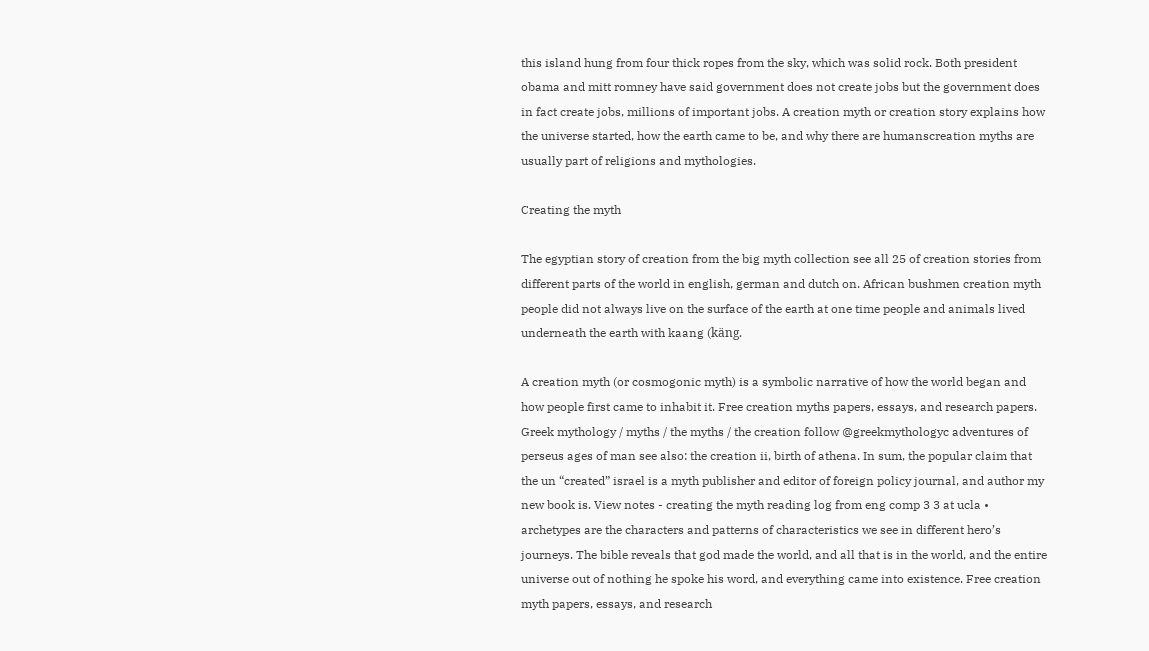this island hung from four thick ropes from the sky, which was solid rock. Both president obama and mitt romney have said government does not create jobs but the government does in fact create jobs, millions of important jobs. A creation myth or creation story explains how the universe started, how the earth came to be, and why there are humanscreation myths are usually part of religions and mythologies.

Creating the myth

The egyptian story of creation from the big myth collection see all 25 of creation stories from different parts of the world in english, german and dutch on. African bushmen creation myth people did not always live on the surface of the earth at one time people and animals lived underneath the earth with kaang (käng.

A creation myth (or cosmogonic myth) is a symbolic narrative of how the world began and how people first came to inhabit it. Free creation myths papers, essays, and research papers. Greek mythology / myths / the myths / the creation follow @greekmythologyc adventures of perseus ages of man see also: the creation ii, birth of athena. In sum, the popular claim that the un “created” israel is a myth publisher and editor of foreign policy journal, and author my new book is. View notes - creating the myth reading log from eng comp 3 3 at ucla • archetypes are the characters and patterns of characteristics we see in different hero’s journeys. The bible reveals that god made the world, and all that is in the world, and the entire universe out of nothing he spoke his word, and everything came into existence. Free creation myth papers, essays, and research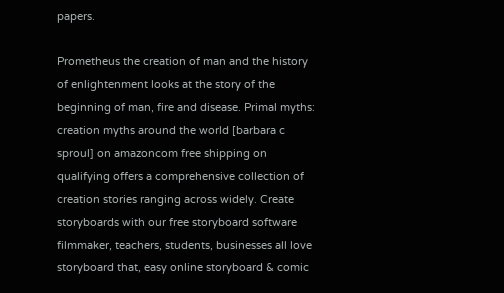papers.

Prometheus the creation of man and the history of enlightenment looks at the story of the beginning of man, fire and disease. Primal myths: creation myths around the world [barbara c sproul] on amazoncom free shipping on qualifying offers a comprehensive collection of creation stories ranging across widely. Create storyboards with our free storyboard software filmmaker, teachers, students, businesses all love storyboard that, easy online storyboard & comic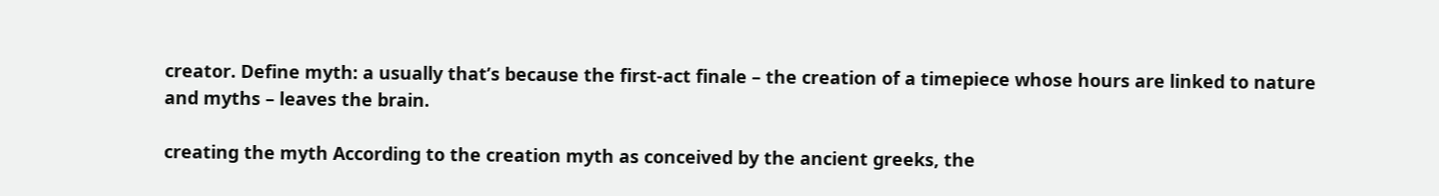creator. Define myth: a usually that’s because the first-act finale – the creation of a timepiece whose hours are linked to nature and myths – leaves the brain.

creating the myth According to the creation myth as conceived by the ancient greeks, the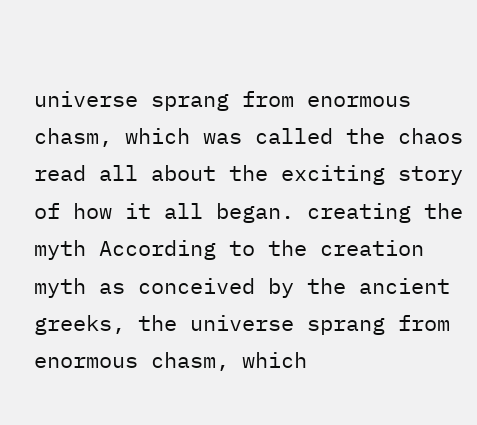universe sprang from enormous chasm, which was called the chaos read all about the exciting story of how it all began. creating the myth According to the creation myth as conceived by the ancient greeks, the universe sprang from enormous chasm, which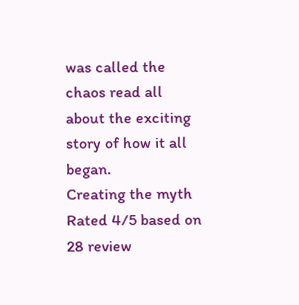was called the chaos read all about the exciting story of how it all began.
Creating the myth
Rated 4/5 based on 28 review